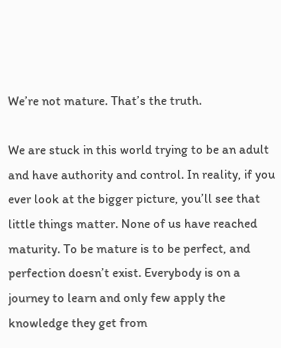We’re not mature. That’s the truth.

We are stuck in this world trying to be an adult and have authority and control. In reality, if you ever look at the bigger picture, you’ll see that little things matter. None of us have reached maturity. To be mature is to be perfect, and perfection doesn’t exist. Everybody is on a journey to learn and only few apply the knowledge they get from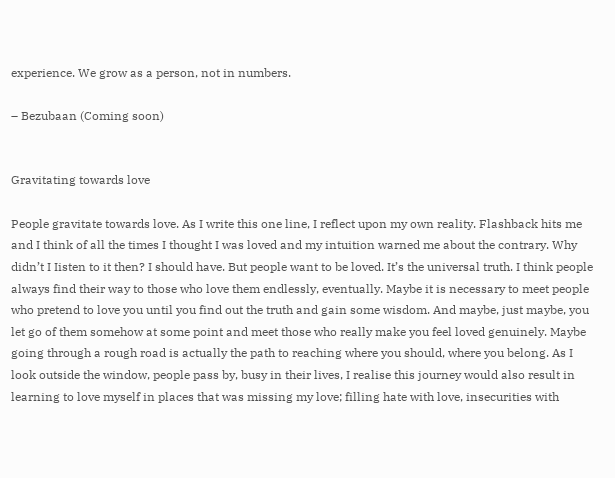experience. We grow as a person, not in numbers.

– Bezubaan (Coming soon)


Gravitating towards love

People gravitate towards love. As I write this one line, I reflect upon my own reality. Flashback hits me and I think of all the times I thought I was loved and my intuition warned me about the contrary. Why didn’t I Iisten to it then? I should have. But people want to be loved. It’s the universal truth. I think people always find their way to those who love them endlessly, eventually. Maybe it is necessary to meet people who pretend to love you until you find out the truth and gain some wisdom. And maybe, just maybe, you let go of them somehow at some point and meet those who really make you feel loved genuinely. Maybe going through a rough road is actually the path to reaching where you should, where you belong. As I look outside the window, people pass by, busy in their lives, I realise this journey would also result in learning to love myself in places that was missing my love; filling hate with love, insecurities with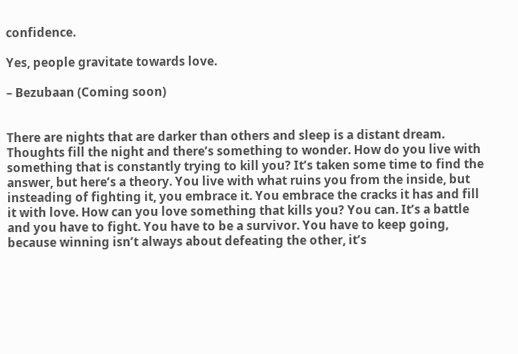confidence.

Yes, people gravitate towards love.

– Bezubaan (Coming soon)


There are nights that are darker than others and sleep is a distant dream. Thoughts fill the night and there’s something to wonder. How do you live with something that is constantly trying to kill you? It’s taken some time to find the answer, but here’s a theory. You live with what ruins you from the inside, but insteading of fighting it, you embrace it. You embrace the cracks it has and fill it with love. How can you love something that kills you? You can. It’s a battle and you have to fight. You have to be a survivor. You have to keep going, because winning isn’t always about defeating the other, it’s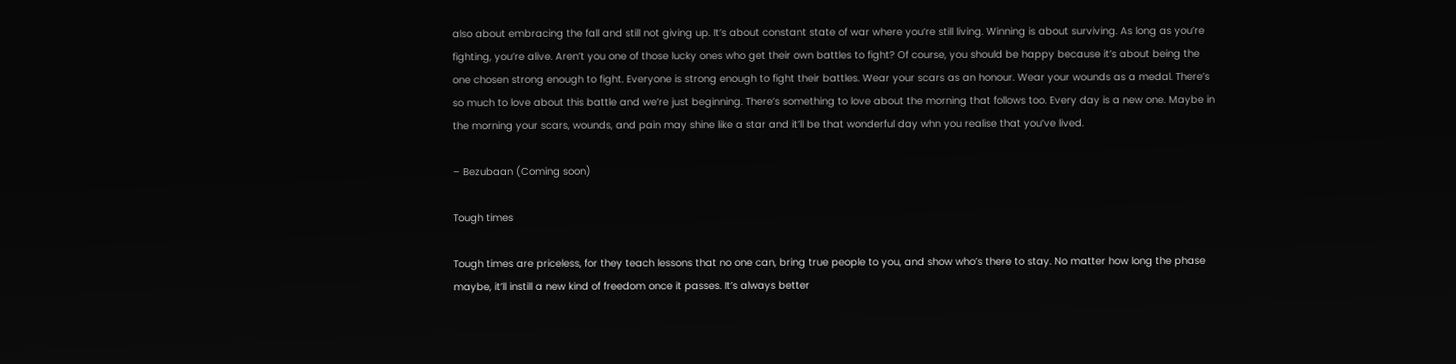also about embracing the fall and still not giving up. It’s about constant state of war where you’re still living. Winning is about surviving. As long as you’re fighting, you’re alive. Aren’t you one of those lucky ones who get their own battles to fight? Of course, you should be happy because it’s about being the one chosen strong enough to fight. Everyone is strong enough to fight their battles. Wear your scars as an honour. Wear your wounds as a medal. There’s so much to love about this battle and we’re just beginning. There’s something to love about the morning that follows too. Every day is a new one. Maybe in the morning your scars, wounds, and pain may shine like a star and it’ll be that wonderful day whn you realise that you’ve lived.

– Bezubaan (Coming soon)

Tough times

Tough times are priceless, for they teach lessons that no one can, bring true people to you, and show who’s there to stay. No matter how long the phase maybe, it’ll instill a new kind of freedom once it passes. It’s always better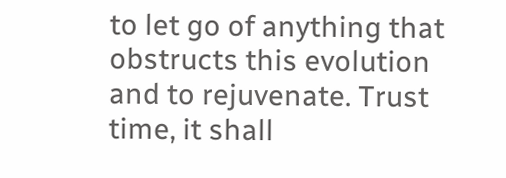to let go of anything that obstructs this evolution and to rejuvenate. Trust time, it shall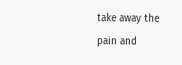take away the pain and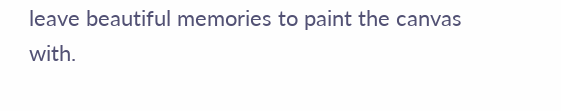leave beautiful memories to paint the canvas with.